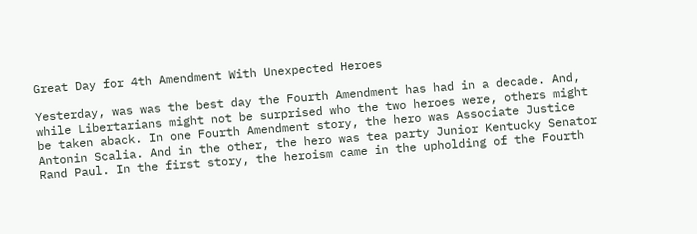Great Day for 4th Amendment With Unexpected Heroes

Yesterday, was was the best day the Fourth Amendment has had in a decade. And, while Libertarians might not be surprised who the two heroes were, others might be taken aback. In one Fourth Amendment story, the hero was Associate Justice Antonin Scalia. And in the other, the hero was tea party Junior Kentucky Senator Rand Paul. In the first story, the heroism came in the upholding of the Fourth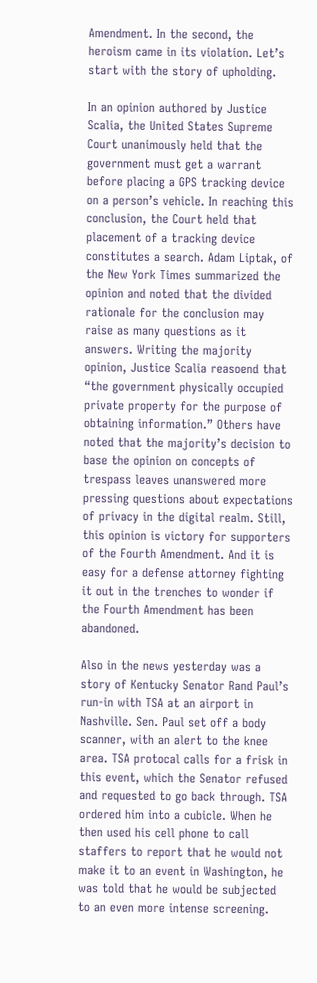Amendment. In the second, the heroism came in its violation. Let’s start with the story of upholding.

In an opinion authored by Justice Scalia, the United States Supreme Court unanimously held that the government must get a warrant before placing a GPS tracking device on a person’s vehicle. In reaching this conclusion, the Court held that placement of a tracking device constitutes a search. Adam Liptak, of the New York Times summarized the opinion and noted that the divided rationale for the conclusion may raise as many questions as it answers. Writing the majority opinion, Justice Scalia reasoend that “the government physically occupied private property for the purpose of obtaining information.” Others have noted that the majority’s decision to base the opinion on concepts of trespass leaves unanswered more pressing questions about expectations of privacy in the digital realm. Still, this opinion is victory for supporters of the Fourth Amendment. And it is easy for a defense attorney fighting it out in the trenches to wonder if the Fourth Amendment has been abandoned.

Also in the news yesterday was a story of Kentucky Senator Rand Paul’s run-in with TSA at an airport in Nashville. Sen. Paul set off a body scanner, with an alert to the knee area. TSA protocal calls for a frisk in this event, which the Senator refused and requested to go back through. TSA ordered him into a cubicle. When he then used his cell phone to call staffers to report that he would not make it to an event in Washington, he was told that he would be subjected to an even more intense screening.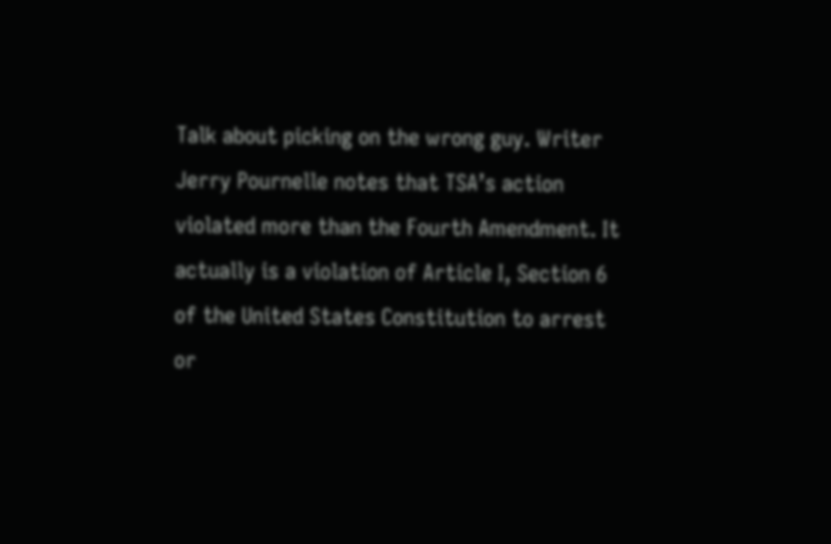Talk about picking on the wrong guy. Writer Jerry Pournelle notes that TSA’s action violated more than the Fourth Amendment. It actually is a violation of Article I, Section 6 of the United States Constitution to arrest or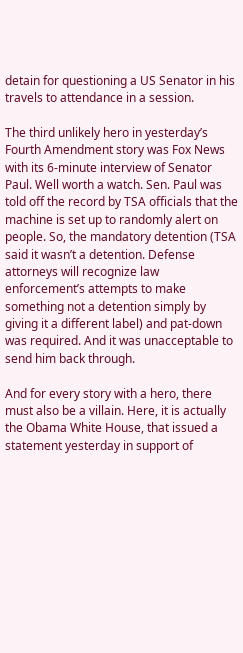detain for questioning a US Senator in his travels to attendance in a session.

The third unlikely hero in yesterday’s Fourth Amendment story was Fox News with its 6-minute interview of Senator Paul. Well worth a watch. Sen. Paul was told off the record by TSA officials that the machine is set up to randomly alert on people. So, the mandatory detention (TSA said it wasn’t a detention. Defense attorneys will recognize law enforcement’s attempts to make something not a detention simply by giving it a different label) and pat-down was required. And it was unacceptable to send him back through.

And for every story with a hero, there must also be a villain. Here, it is actually the Obama White House, that issued a statement yesterday in support of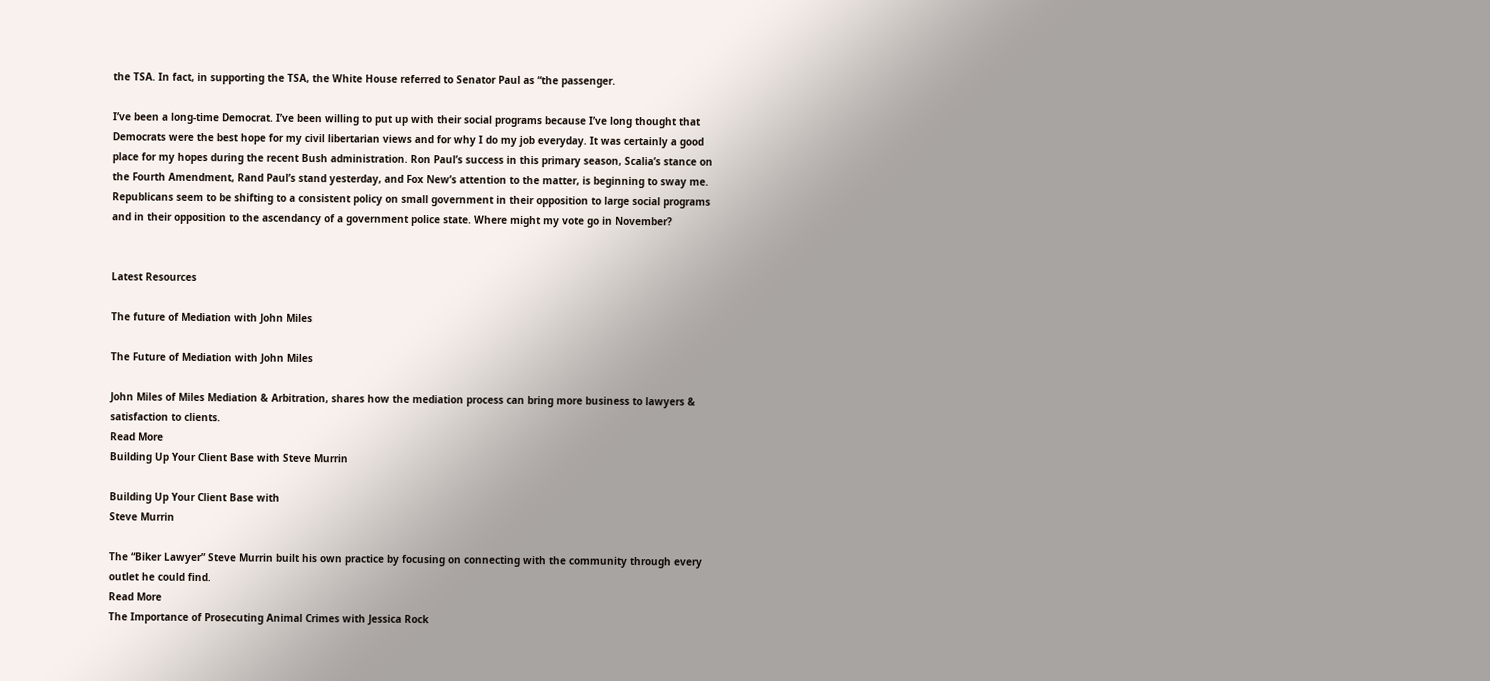the TSA. In fact, in supporting the TSA, the White House referred to Senator Paul as “the passenger.

I’ve been a long-time Democrat. I’ve been willing to put up with their social programs because I’ve long thought that Democrats were the best hope for my civil libertarian views and for why I do my job everyday. It was certainly a good place for my hopes during the recent Bush administration. Ron Paul’s success in this primary season, Scalia’s stance on the Fourth Amendment, Rand Paul’s stand yesterday, and Fox New’s attention to the matter, is beginning to sway me. Republicans seem to be shifting to a consistent policy on small government in their opposition to large social programs and in their opposition to the ascendancy of a government police state. Where might my vote go in November?


Latest Resources

The future of Mediation with John Miles

The Future of Mediation with John Miles

John Miles of Miles Mediation & Arbitration, shares how the mediation process can bring more business to lawyers & satisfaction to clients.
Read More
Building Up Your Client Base with Steve Murrin

Building Up Your Client Base with
Steve Murrin

The “Biker Lawyer” Steve Murrin built his own practice by focusing on connecting with the community through every outlet he could find.
Read More
The Importance of Prosecuting Animal Crimes with Jessica Rock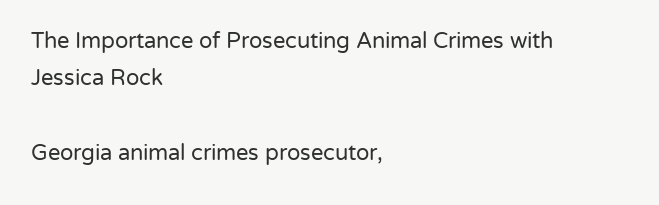The Importance of Prosecuting Animal Crimes with Jessica Rock

Georgia animal crimes prosecutor,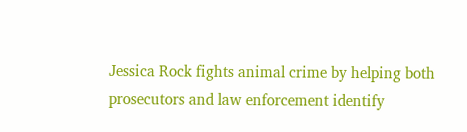Jessica Rock fights animal crime by helping both prosecutors and law enforcement identify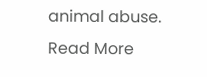animal abuse.
Read More